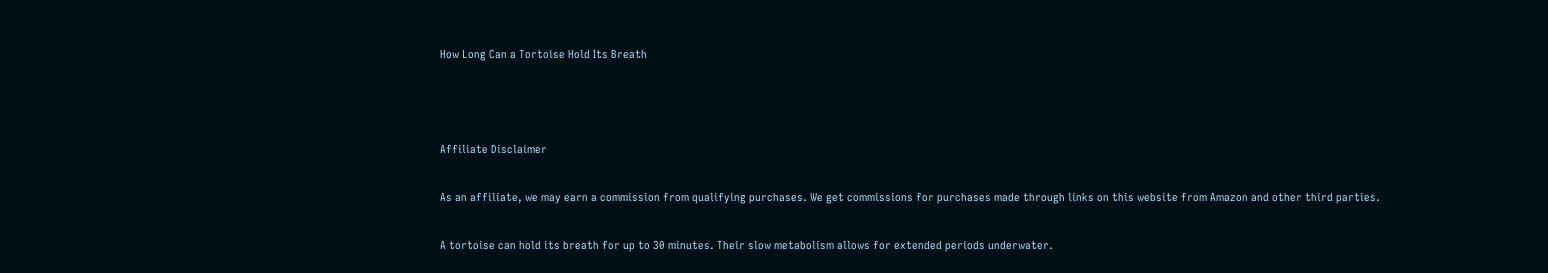How Long Can a Tortoise Hold Its Breath



Affiliate Disclaimer

As an affiliate, we may earn a commission from qualifying purchases. We get commissions for purchases made through links on this website from Amazon and other third parties.

A tortoise can hold its breath for up to 30 minutes. Their slow metabolism allows for extended periods underwater.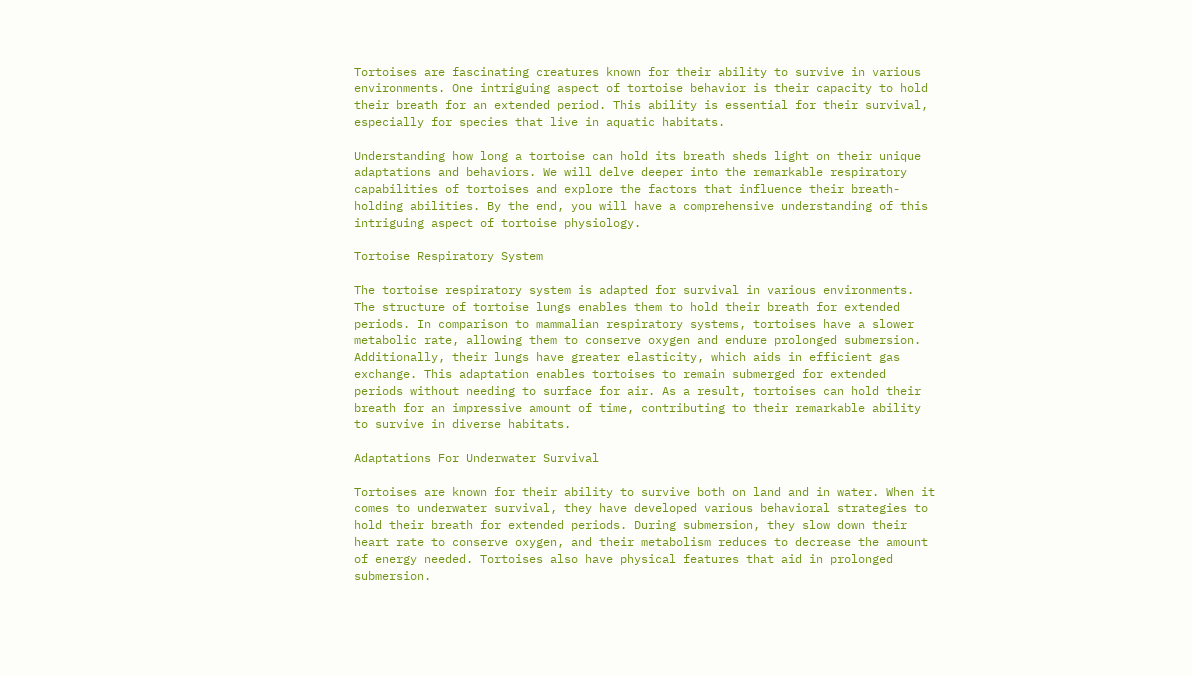Tortoises are fascinating creatures known for their ability to survive in various environments. One intriguing aspect of tortoise behavior is their capacity to hold their breath for an extended period. This ability is essential for their survival, especially for species that live in aquatic habitats.

Understanding how long a tortoise can hold its breath sheds light on their unique adaptations and behaviors. We will delve deeper into the remarkable respiratory capabilities of tortoises and explore the factors that influence their breath-holding abilities. By the end, you will have a comprehensive understanding of this intriguing aspect of tortoise physiology.

Tortoise Respiratory System

The tortoise respiratory system is adapted for survival in various environments. The structure of tortoise lungs enables them to hold their breath for extended periods. In comparison to mammalian respiratory systems, tortoises have a slower metabolic rate, allowing them to conserve oxygen and endure prolonged submersion. Additionally, their lungs have greater elasticity, which aids in efficient gas exchange. This adaptation enables tortoises to remain submerged for extended periods without needing to surface for air. As a result, tortoises can hold their breath for an impressive amount of time, contributing to their remarkable ability to survive in diverse habitats.

Adaptations For Underwater Survival

Tortoises are known for their ability to survive both on land and in water. When it comes to underwater survival, they have developed various behavioral strategies to hold their breath for extended periods. During submersion, they slow down their heart rate to conserve oxygen, and their metabolism reduces to decrease the amount of energy needed. Tortoises also have physical features that aid in prolonged submersion.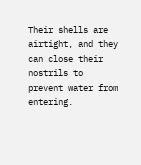Their shells are airtight, and they can close their nostrils to prevent water from entering.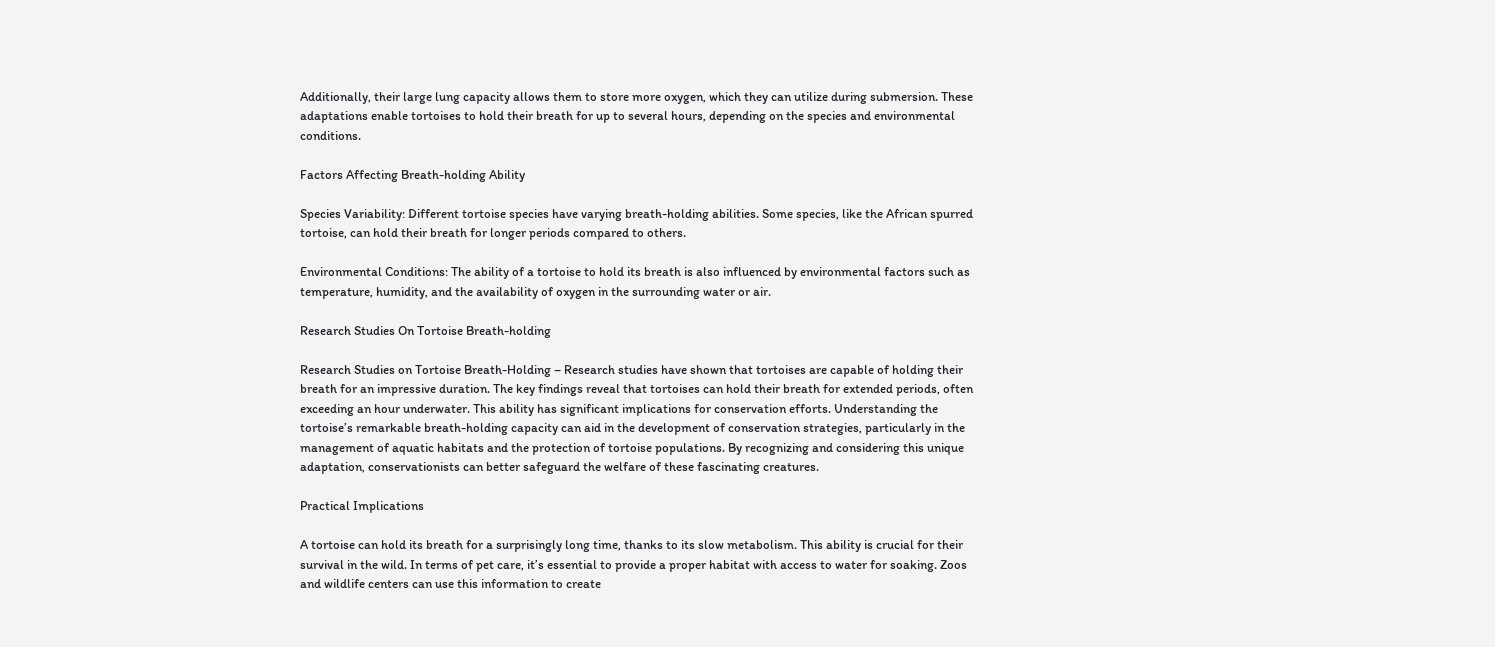Additionally, their large lung capacity allows them to store more oxygen, which they can utilize during submersion. These adaptations enable tortoises to hold their breath for up to several hours, depending on the species and environmental conditions.

Factors Affecting Breath-holding Ability

Species Variability: Different tortoise species have varying breath-holding abilities. Some species, like the African spurred tortoise, can hold their breath for longer periods compared to others.

Environmental Conditions: The ability of a tortoise to hold its breath is also influenced by environmental factors such as temperature, humidity, and the availability of oxygen in the surrounding water or air.

Research Studies On Tortoise Breath-holding

Research Studies on Tortoise Breath-Holding – Research studies have shown that tortoises are capable of holding their breath for an impressive duration. The key findings reveal that tortoises can hold their breath for extended periods, often exceeding an hour underwater. This ability has significant implications for conservation efforts. Understanding the tortoise’s remarkable breath-holding capacity can aid in the development of conservation strategies, particularly in the management of aquatic habitats and the protection of tortoise populations. By recognizing and considering this unique adaptation, conservationists can better safeguard the welfare of these fascinating creatures.

Practical Implications

A tortoise can hold its breath for a surprisingly long time, thanks to its slow metabolism. This ability is crucial for their survival in the wild. In terms of pet care, it’s essential to provide a proper habitat with access to water for soaking. Zoos and wildlife centers can use this information to create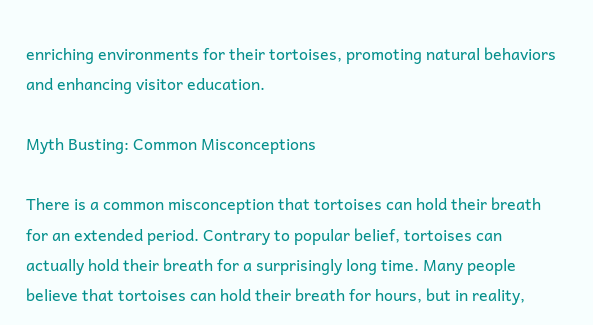enriching environments for their tortoises, promoting natural behaviors and enhancing visitor education.

Myth Busting: Common Misconceptions

There is a common misconception that tortoises can hold their breath for an extended period. Contrary to popular belief, tortoises can actually hold their breath for a surprisingly long time. Many people believe that tortoises can hold their breath for hours, but in reality,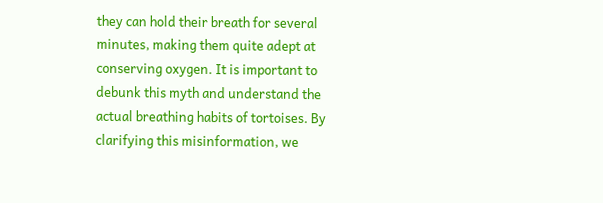they can hold their breath for several minutes, making them quite adept at conserving oxygen. It is important to debunk this myth and understand the actual breathing habits of tortoises. By clarifying this misinformation, we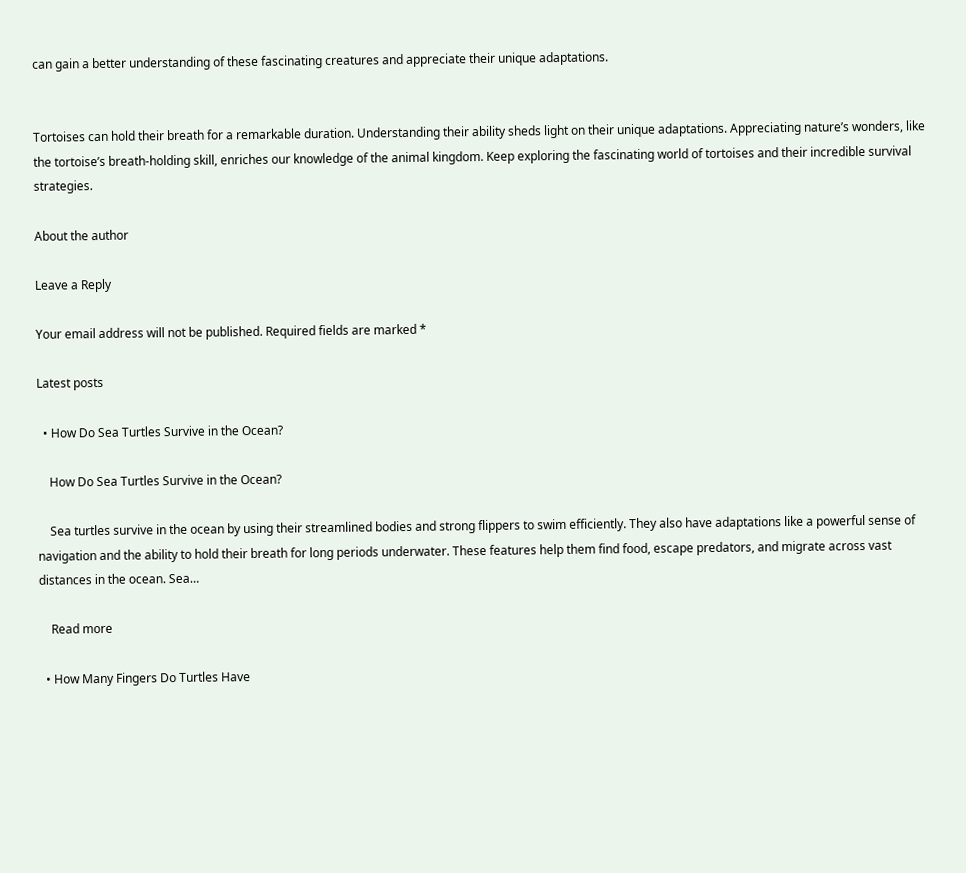can gain a better understanding of these fascinating creatures and appreciate their unique adaptations.


Tortoises can hold their breath for a remarkable duration. Understanding their ability sheds light on their unique adaptations. Appreciating nature’s wonders, like the tortoise’s breath-holding skill, enriches our knowledge of the animal kingdom. Keep exploring the fascinating world of tortoises and their incredible survival strategies.

About the author

Leave a Reply

Your email address will not be published. Required fields are marked *

Latest posts

  • How Do Sea Turtles Survive in the Ocean?

    How Do Sea Turtles Survive in the Ocean?

    Sea turtles survive in the ocean by using their streamlined bodies and strong flippers to swim efficiently. They also have adaptations like a powerful sense of navigation and the ability to hold their breath for long periods underwater. These features help them find food, escape predators, and migrate across vast distances in the ocean. Sea…

    Read more

  • How Many Fingers Do Turtles Have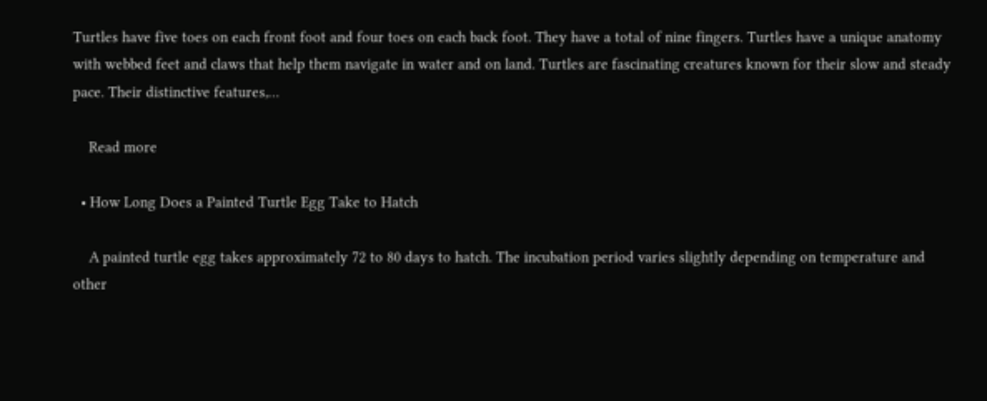Turtles have five toes on each front foot and four toes on each back foot. They have a total of nine fingers. Turtles have a unique anatomy with webbed feet and claws that help them navigate in water and on land. Turtles are fascinating creatures known for their slow and steady pace. Their distinctive features,…

    Read more

  • How Long Does a Painted Turtle Egg Take to Hatch

    A painted turtle egg takes approximately 72 to 80 days to hatch. The incubation period varies slightly depending on temperature and other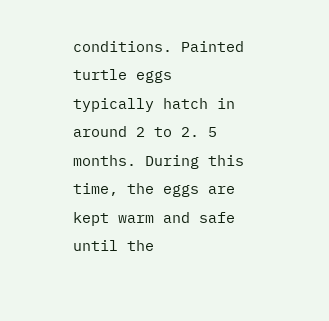conditions. Painted turtle eggs typically hatch in around 2 to 2. 5 months. During this time, the eggs are kept warm and safe until the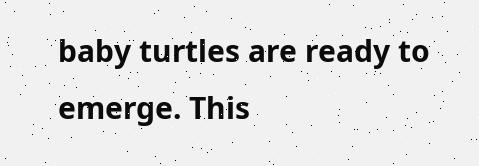baby turtles are ready to emerge. This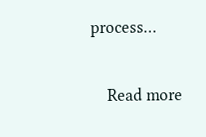process…

    Read more